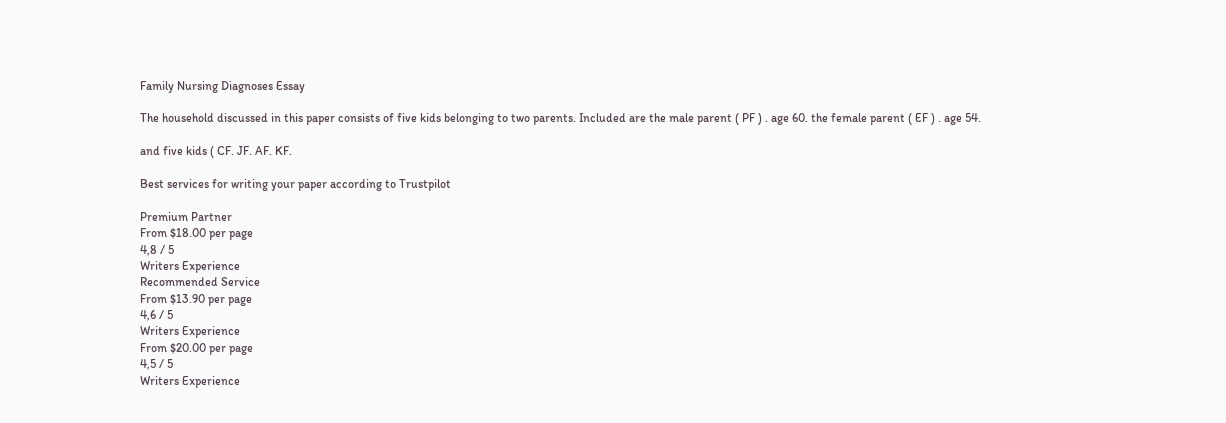Family Nursing Diagnoses Essay

The household discussed in this paper consists of five kids belonging to two parents. Included are the male parent ( PF ) . age 60. the female parent ( EF ) . age 54.

and five kids ( CF. JF. AF. KF.

Best services for writing your paper according to Trustpilot

Premium Partner
From $18.00 per page
4,8 / 5
Writers Experience
Recommended Service
From $13.90 per page
4,6 / 5
Writers Experience
From $20.00 per page
4,5 / 5
Writers Experience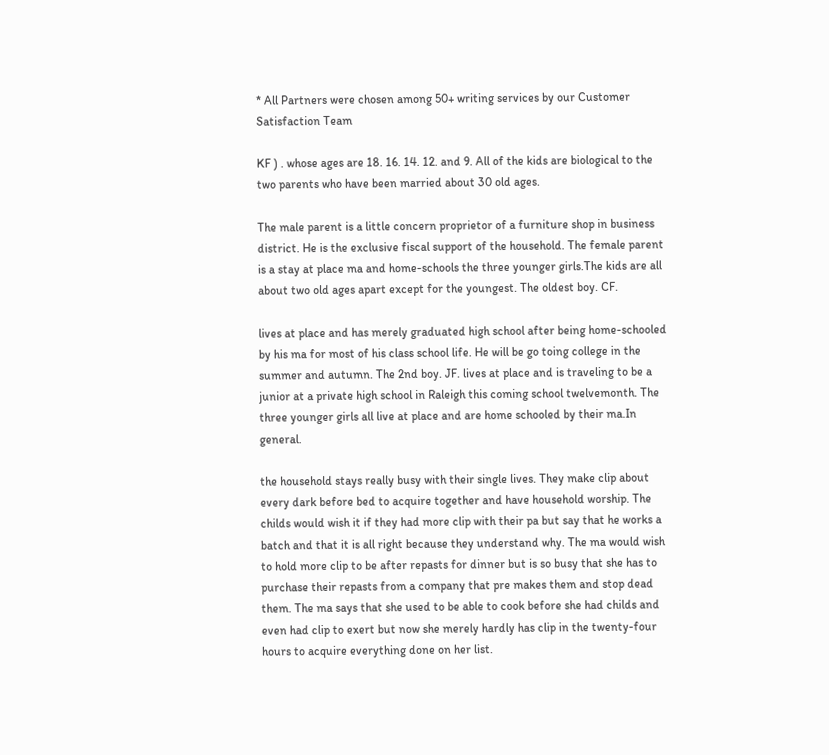* All Partners were chosen among 50+ writing services by our Customer Satisfaction Team

KF ) . whose ages are 18. 16. 14. 12. and 9. All of the kids are biological to the two parents who have been married about 30 old ages.

The male parent is a little concern proprietor of a furniture shop in business district. He is the exclusive fiscal support of the household. The female parent is a stay at place ma and home-schools the three younger girls.The kids are all about two old ages apart except for the youngest. The oldest boy. CF.

lives at place and has merely graduated high school after being home-schooled by his ma for most of his class school life. He will be go toing college in the summer and autumn. The 2nd boy. JF. lives at place and is traveling to be a junior at a private high school in Raleigh this coming school twelvemonth. The three younger girls all live at place and are home schooled by their ma.In general.

the household stays really busy with their single lives. They make clip about every dark before bed to acquire together and have household worship. The childs would wish it if they had more clip with their pa but say that he works a batch and that it is all right because they understand why. The ma would wish to hold more clip to be after repasts for dinner but is so busy that she has to purchase their repasts from a company that pre makes them and stop dead them. The ma says that she used to be able to cook before she had childs and even had clip to exert but now she merely hardly has clip in the twenty-four hours to acquire everything done on her list.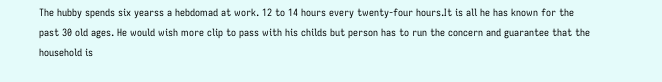The hubby spends six yearss a hebdomad at work. 12 to 14 hours every twenty-four hours.It is all he has known for the past 30 old ages. He would wish more clip to pass with his childs but person has to run the concern and guarantee that the household is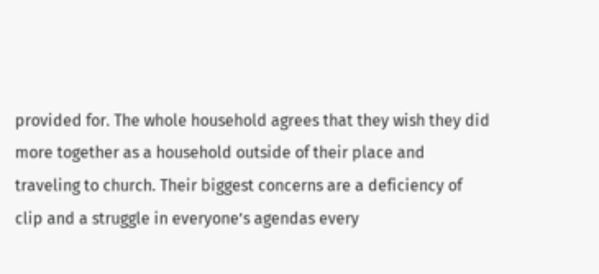provided for. The whole household agrees that they wish they did more together as a household outside of their place and traveling to church. Their biggest concerns are a deficiency of clip and a struggle in everyone’s agendas every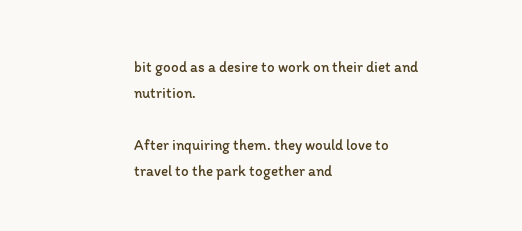bit good as a desire to work on their diet and nutrition.

After inquiring them. they would love to travel to the park together and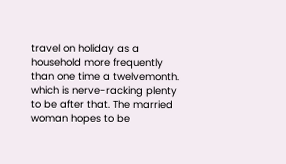travel on holiday as a household more frequently than one time a twelvemonth. which is nerve-racking plenty to be after that. The married woman hopes to be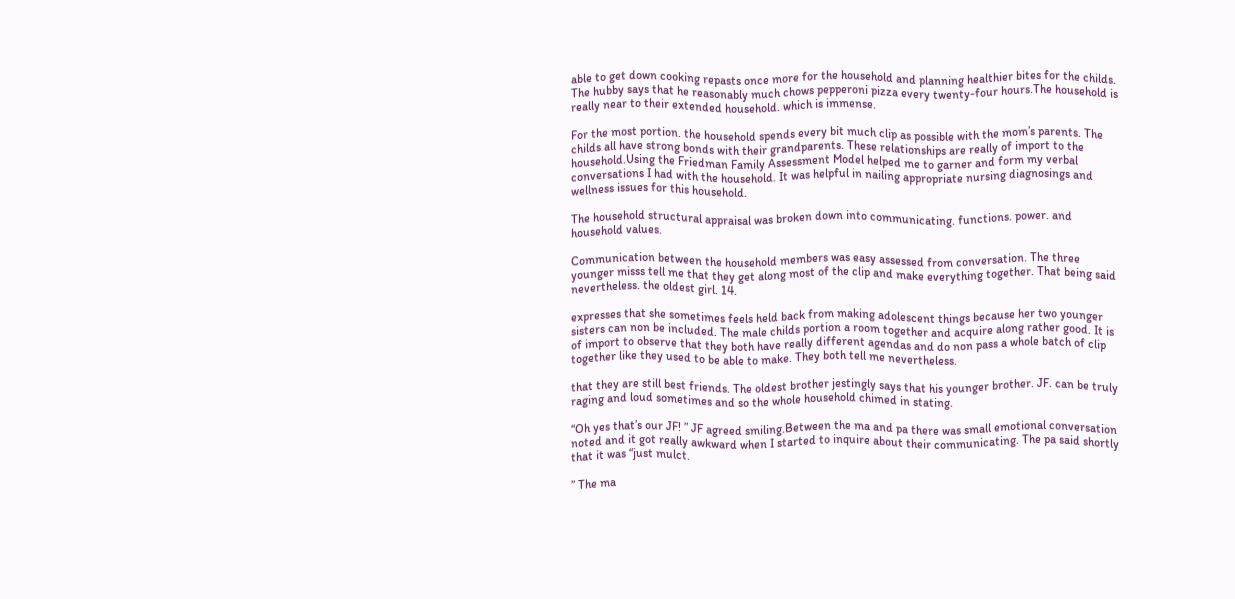able to get down cooking repasts once more for the household and planning healthier bites for the childs. The hubby says that he reasonably much chows pepperoni pizza every twenty-four hours.The household is really near to their extended household. which is immense.

For the most portion. the household spends every bit much clip as possible with the mom’s parents. The childs all have strong bonds with their grandparents. These relationships are really of import to the household.Using the Friedman Family Assessment Model helped me to garner and form my verbal conversations I had with the household. It was helpful in nailing appropriate nursing diagnosings and wellness issues for this household.

The household structural appraisal was broken down into communicating. functions. power. and household values.

Communication between the household members was easy assessed from conversation. The three younger misss tell me that they get along most of the clip and make everything together. That being said nevertheless. the oldest girl. 14.

expresses that she sometimes feels held back from making adolescent things because her two younger sisters can non be included. The male childs portion a room together and acquire along rather good. It is of import to observe that they both have really different agendas and do non pass a whole batch of clip together like they used to be able to make. They both tell me nevertheless.

that they are still best friends. The oldest brother jestingly says that his younger brother. JF. can be truly raging and loud sometimes and so the whole household chimed in stating.

“Oh yes that’s our JF! ” JF agreed smiling.Between the ma and pa there was small emotional conversation noted and it got really awkward when I started to inquire about their communicating. The pa said shortly that it was “just mulct.

” The ma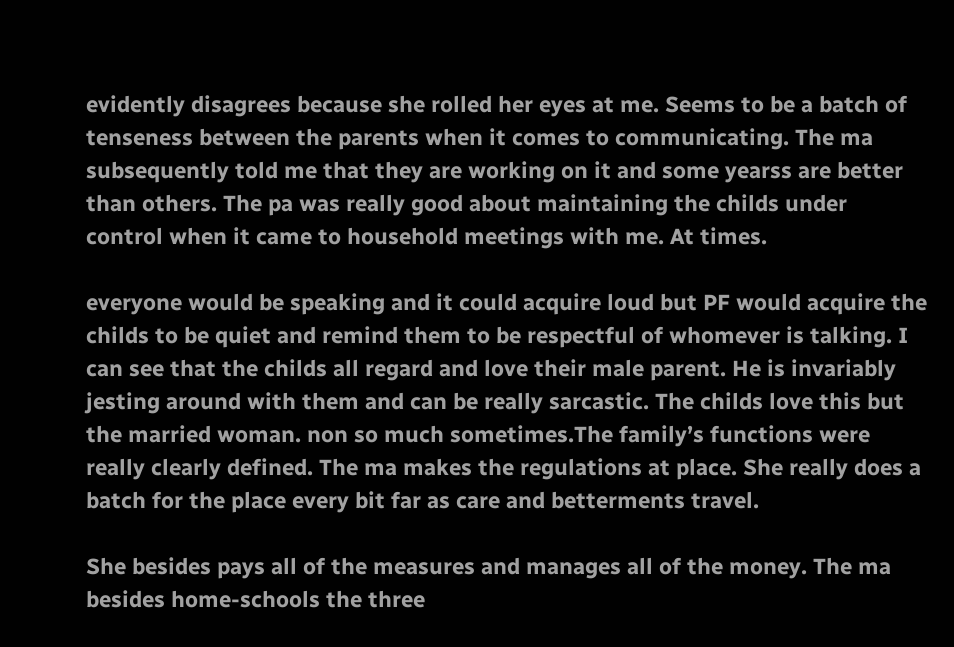evidently disagrees because she rolled her eyes at me. Seems to be a batch of tenseness between the parents when it comes to communicating. The ma subsequently told me that they are working on it and some yearss are better than others. The pa was really good about maintaining the childs under control when it came to household meetings with me. At times.

everyone would be speaking and it could acquire loud but PF would acquire the childs to be quiet and remind them to be respectful of whomever is talking. I can see that the childs all regard and love their male parent. He is invariably jesting around with them and can be really sarcastic. The childs love this but the married woman. non so much sometimes.The family’s functions were really clearly defined. The ma makes the regulations at place. She really does a batch for the place every bit far as care and betterments travel.

She besides pays all of the measures and manages all of the money. The ma besides home-schools the three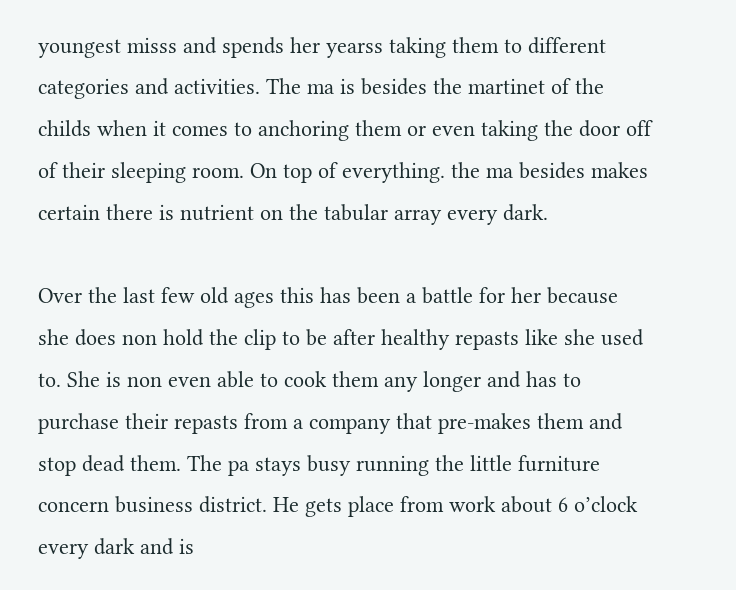youngest misss and spends her yearss taking them to different categories and activities. The ma is besides the martinet of the childs when it comes to anchoring them or even taking the door off of their sleeping room. On top of everything. the ma besides makes certain there is nutrient on the tabular array every dark.

Over the last few old ages this has been a battle for her because she does non hold the clip to be after healthy repasts like she used to. She is non even able to cook them any longer and has to purchase their repasts from a company that pre-makes them and stop dead them. The pa stays busy running the little furniture concern business district. He gets place from work about 6 o’clock every dark and is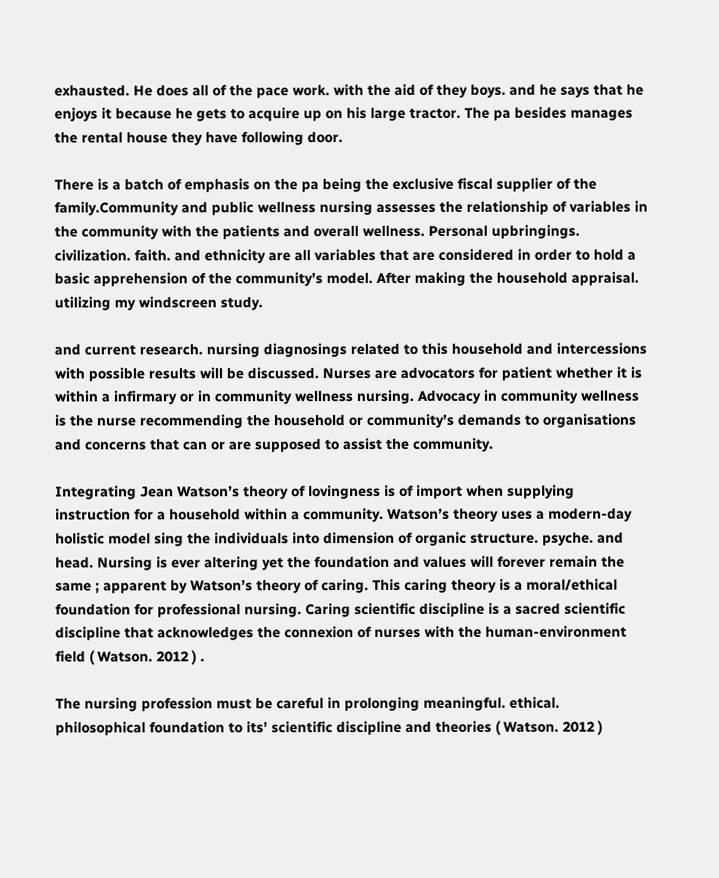exhausted. He does all of the pace work. with the aid of they boys. and he says that he enjoys it because he gets to acquire up on his large tractor. The pa besides manages the rental house they have following door.

There is a batch of emphasis on the pa being the exclusive fiscal supplier of the family.Community and public wellness nursing assesses the relationship of variables in the community with the patients and overall wellness. Personal upbringings. civilization. faith. and ethnicity are all variables that are considered in order to hold a basic apprehension of the community’s model. After making the household appraisal. utilizing my windscreen study.

and current research. nursing diagnosings related to this household and intercessions with possible results will be discussed. Nurses are advocators for patient whether it is within a infirmary or in community wellness nursing. Advocacy in community wellness is the nurse recommending the household or community’s demands to organisations and concerns that can or are supposed to assist the community.

Integrating Jean Watson’s theory of lovingness is of import when supplying instruction for a household within a community. Watson’s theory uses a modern-day holistic model sing the individuals into dimension of organic structure. psyche. and head. Nursing is ever altering yet the foundation and values will forever remain the same ; apparent by Watson’s theory of caring. This caring theory is a moral/ethical foundation for professional nursing. Caring scientific discipline is a sacred scientific discipline that acknowledges the connexion of nurses with the human-environment field ( Watson. 2012 ) .

The nursing profession must be careful in prolonging meaningful. ethical. philosophical foundation to its’ scientific discipline and theories ( Watson. 2012 )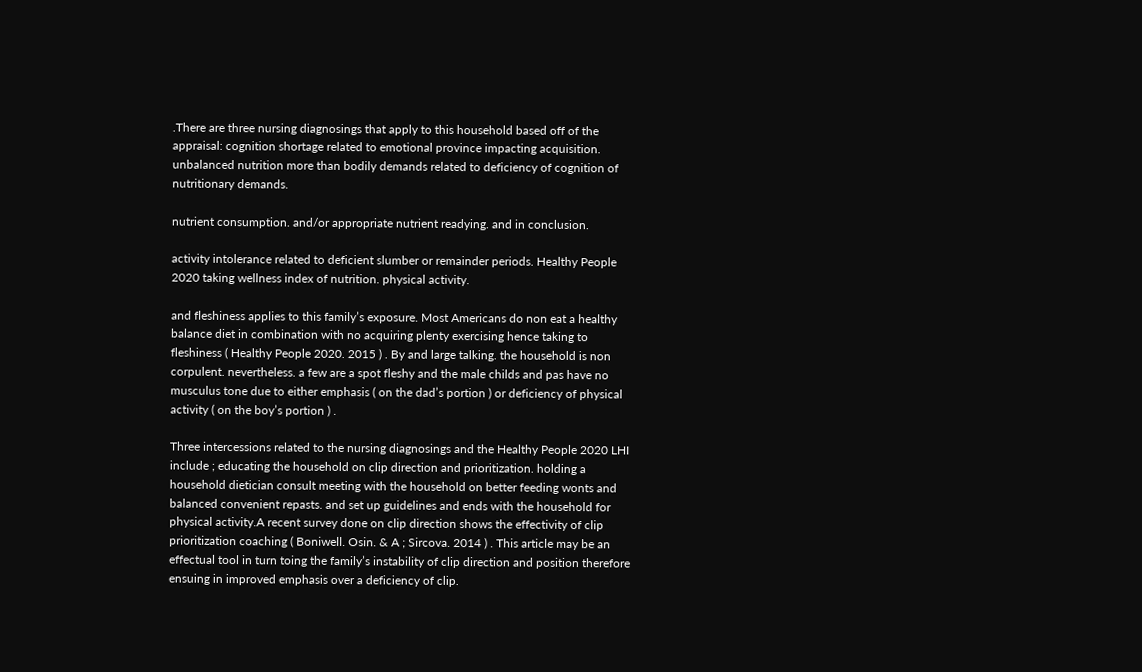.There are three nursing diagnosings that apply to this household based off of the appraisal: cognition shortage related to emotional province impacting acquisition. unbalanced nutrition more than bodily demands related to deficiency of cognition of nutritionary demands.

nutrient consumption. and/or appropriate nutrient readying. and in conclusion.

activity intolerance related to deficient slumber or remainder periods. Healthy People 2020 taking wellness index of nutrition. physical activity.

and fleshiness applies to this family’s exposure. Most Americans do non eat a healthy balance diet in combination with no acquiring plenty exercising hence taking to fleshiness ( Healthy People 2020. 2015 ) . By and large talking. the household is non corpulent. nevertheless. a few are a spot fleshy and the male childs and pas have no musculus tone due to either emphasis ( on the dad’s portion ) or deficiency of physical activity ( on the boy’s portion ) .

Three intercessions related to the nursing diagnosings and the Healthy People 2020 LHI include ; educating the household on clip direction and prioritization. holding a household dietician consult meeting with the household on better feeding wonts and balanced convenient repasts. and set up guidelines and ends with the household for physical activity.A recent survey done on clip direction shows the effectivity of clip prioritization coaching ( Boniwell. Osin. & A ; Sircova. 2014 ) . This article may be an effectual tool in turn toing the family’s instability of clip direction and position therefore ensuing in improved emphasis over a deficiency of clip.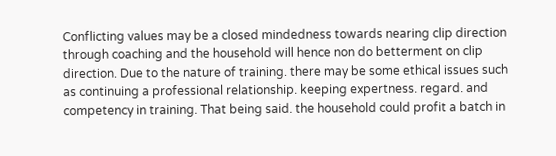Conflicting values may be a closed mindedness towards nearing clip direction through coaching and the household will hence non do betterment on clip direction. Due to the nature of training. there may be some ethical issues such as continuing a professional relationship. keeping expertness. regard. and competency in training. That being said. the household could profit a batch in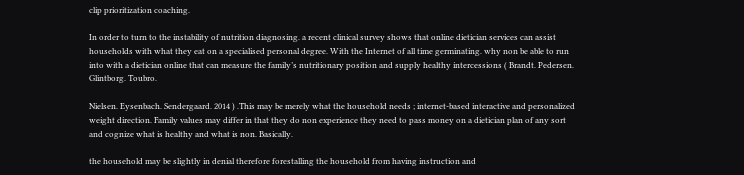clip prioritization coaching.

In order to turn to the instability of nutrition diagnosing. a recent clinical survey shows that online dietician services can assist households with what they eat on a specialised personal degree. With the Internet of all time germinating. why non be able to run into with a dietician online that can measure the family’s nutritionary position and supply healthy intercessions ( Brandt. Pedersen. Glintborg. Toubro.

Nielsen. Eysenbach. Sendergaard. 2014 ) .This may be merely what the household needs ; internet-based interactive and personalized weight direction. Family values may differ in that they do non experience they need to pass money on a dietician plan of any sort and cognize what is healthy and what is non. Basically.

the household may be slightly in denial therefore forestalling the household from having instruction and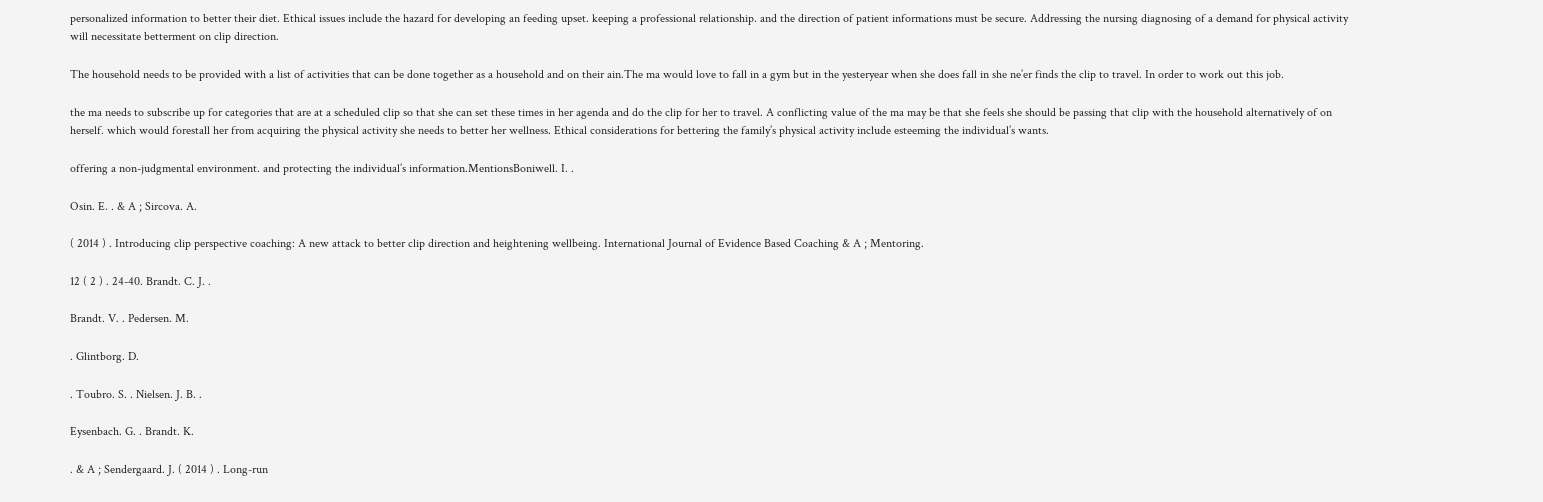personalized information to better their diet. Ethical issues include the hazard for developing an feeding upset. keeping a professional relationship. and the direction of patient informations must be secure. Addressing the nursing diagnosing of a demand for physical activity will necessitate betterment on clip direction.

The household needs to be provided with a list of activities that can be done together as a household and on their ain.The ma would love to fall in a gym but in the yesteryear when she does fall in she ne’er finds the clip to travel. In order to work out this job.

the ma needs to subscribe up for categories that are at a scheduled clip so that she can set these times in her agenda and do the clip for her to travel. A conflicting value of the ma may be that she feels she should be passing that clip with the household alternatively of on herself. which would forestall her from acquiring the physical activity she needs to better her wellness. Ethical considerations for bettering the family’s physical activity include esteeming the individual’s wants.

offering a non-judgmental environment. and protecting the individual’s information.MentionsBoniwell. I. .

Osin. E. . & A ; Sircova. A.

( 2014 ) . Introducing clip perspective coaching: A new attack to better clip direction and heightening wellbeing. International Journal of Evidence Based Coaching & A ; Mentoring.

12 ( 2 ) . 24-40. Brandt. C. J. .

Brandt. V. . Pedersen. M.

. Glintborg. D.

. Toubro. S. . Nielsen. J. B. .

Eysenbach. G. . Brandt. K.

. & A ; Sendergaard. J. ( 2014 ) . Long-run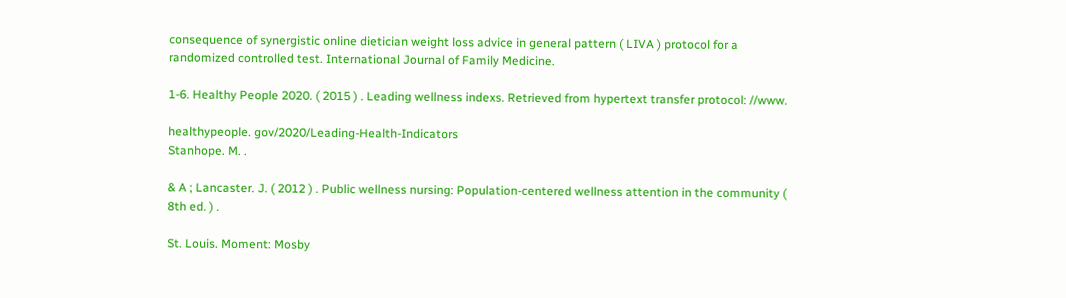consequence of synergistic online dietician weight loss advice in general pattern ( LIVA ) protocol for a randomized controlled test. International Journal of Family Medicine.

1-6. Healthy People 2020. ( 2015 ) . Leading wellness indexs. Retrieved from hypertext transfer protocol: //www.

healthypeople. gov/2020/Leading-Health-Indicators
Stanhope. M. .

& A ; Lancaster. J. ( 2012 ) . Public wellness nursing: Population-centered wellness attention in the community ( 8th ed. ) .

St. Louis. Moment: Mosby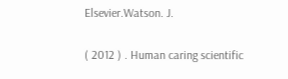Elsevier.Watson. J.

( 2012 ) . Human caring scientific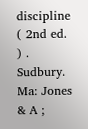discipline ( 2nd ed. ) . Sudbury. Ma: Jones & A ;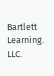Bartlett Learning. LLC.